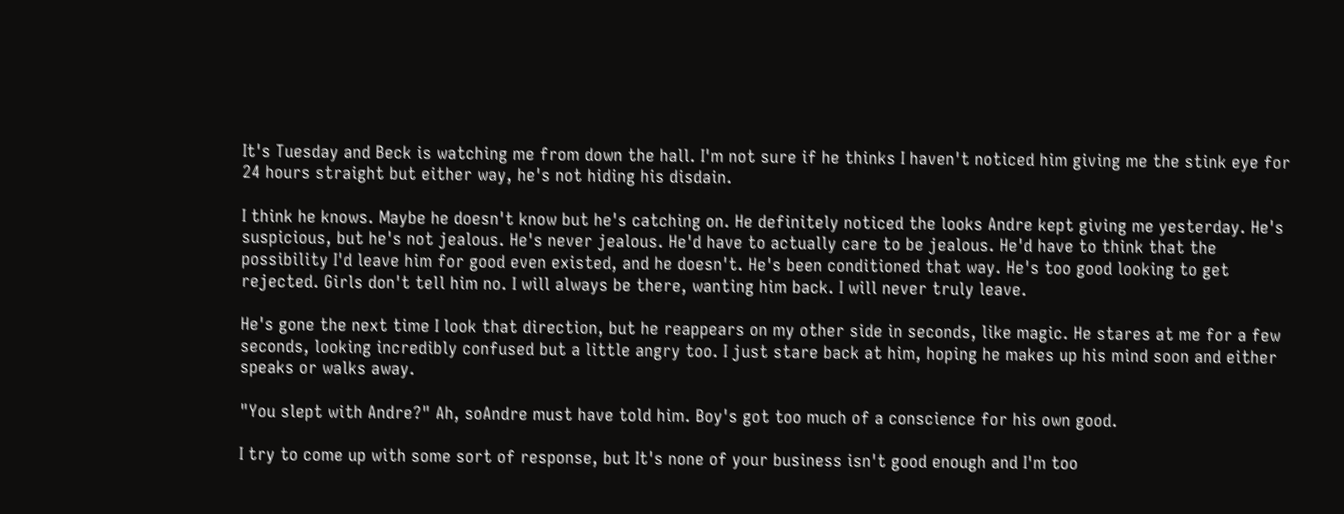It's Tuesday and Beck is watching me from down the hall. I'm not sure if he thinks I haven't noticed him giving me the stink eye for 24 hours straight but either way, he's not hiding his disdain.

I think he knows. Maybe he doesn't know but he's catching on. He definitely noticed the looks Andre kept giving me yesterday. He's suspicious, but he's not jealous. He's never jealous. He'd have to actually care to be jealous. He'd have to think that the possibility I'd leave him for good even existed, and he doesn't. He's been conditioned that way. He's too good looking to get rejected. Girls don't tell him no. I will always be there, wanting him back. I will never truly leave.

He's gone the next time I look that direction, but he reappears on my other side in seconds, like magic. He stares at me for a few seconds, looking incredibly confused but a little angry too. I just stare back at him, hoping he makes up his mind soon and either speaks or walks away.

"You slept with Andre?" Ah, soAndre must have told him. Boy's got too much of a conscience for his own good.

I try to come up with some sort of response, but It's none of your business isn't good enough and I'm too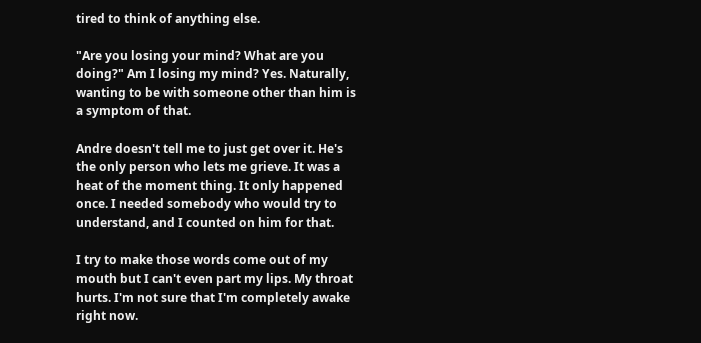tired to think of anything else.

"Are you losing your mind? What are you doing?" Am I losing my mind? Yes. Naturally, wanting to be with someone other than him is a symptom of that.

Andre doesn't tell me to just get over it. He's the only person who lets me grieve. It was a heat of the moment thing. It only happened once. I needed somebody who would try to understand, and I counted on him for that.

I try to make those words come out of my mouth but I can't even part my lips. My throat hurts. I'm not sure that I'm completely awake right now.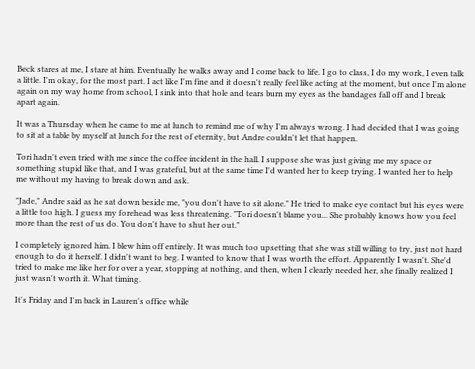Beck stares at me, I stare at him. Eventually he walks away and I come back to life. I go to class, I do my work, I even talk a little. I'm okay, for the most part. I act like I'm fine and it doesn't really feel like acting at the moment, but once I'm alone again on my way home from school, I sink into that hole and tears burn my eyes as the bandages fall off and I break apart again.

It was a Thursday when he came to me at lunch to remind me of why I'm always wrong. I had decided that I was going to sit at a table by myself at lunch for the rest of eternity, but Andre couldn't let that happen.

Tori hadn't even tried with me since the coffee incident in the hall. I suppose she was just giving me my space or something stupid like that, and I was grateful, but at the same time I'd wanted her to keep trying. I wanted her to help me without my having to break down and ask.

"Jade," Andre said as he sat down beside me, "you don't have to sit alone." He tried to make eye contact but his eyes were a little too high. I guess my forehead was less threatening. "Tori doesn't blame you... She probably knows how you feel more than the rest of us do. You don't have to shut her out."

I completely ignored him. I blew him off entirely. It was much too upsetting that she was still willing to try, just not hard enough to do it herself. I didn't want to beg. I wanted to know that I was worth the effort. Apparently I wasn't. She'd tried to make me like her for over a year, stopping at nothing, and then, when I clearly needed her, she finally realized I just wasn't worth it. What timing.

It's Friday and I'm back in Lauren's office while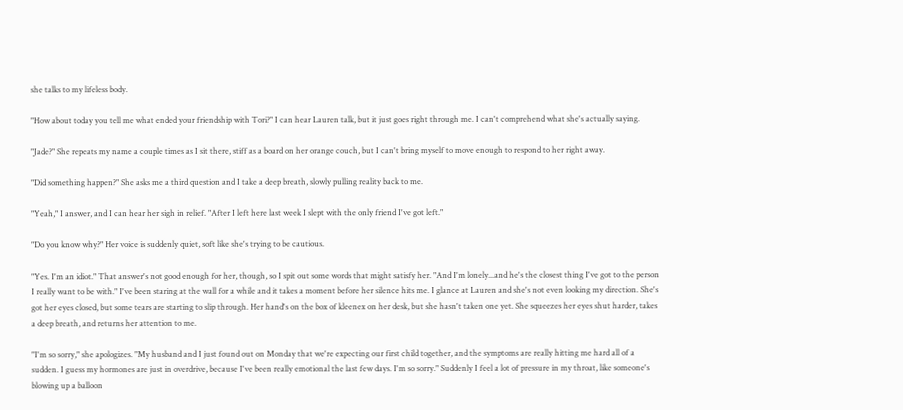she talks to my lifeless body.

"How about today you tell me what ended your friendship with Tori?" I can hear Lauren talk, but it just goes right through me. I can't comprehend what she's actually saying.

"Jade?" She repeats my name a couple times as I sit there, stiff as a board on her orange couch, but I can't bring myself to move enough to respond to her right away.

"Did something happen?" She asks me a third question and I take a deep breath, slowly pulling reality back to me.

"Yeah," I answer, and I can hear her sigh in relief. "After I left here last week I slept with the only friend I've got left."

"Do you know why?" Her voice is suddenly quiet, soft like she's trying to be cautious.

"Yes. I'm an idiot." That answer's not good enough for her, though, so I spit out some words that might satisfy her. "And I'm lonely...and he's the closest thing I've got to the person I really want to be with." I've been staring at the wall for a while and it takes a moment before her silence hits me. I glance at Lauren and she's not even looking my direction. She's got her eyes closed, but some tears are starting to slip through. Her hand's on the box of kleenex on her desk, but she hasn't taken one yet. She squeezes her eyes shut harder, takes a deep breath, and returns her attention to me.

"I'm so sorry," she apologizes. "My husband and I just found out on Monday that we're expecting our first child together, and the symptoms are really hitting me hard all of a sudden. I guess my hormones are just in overdrive, because I've been really emotional the last few days. I'm so sorry." Suddenly I feel a lot of pressure in my throat, like someone's blowing up a balloon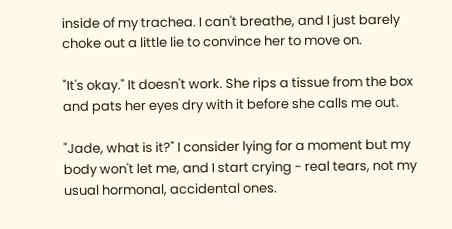inside of my trachea. I can't breathe, and I just barely choke out a little lie to convince her to move on.

"It's okay." It doesn't work. She rips a tissue from the box and pats her eyes dry with it before she calls me out.

"Jade, what is it?" I consider lying for a moment but my body won't let me, and I start crying - real tears, not my usual hormonal, accidental ones.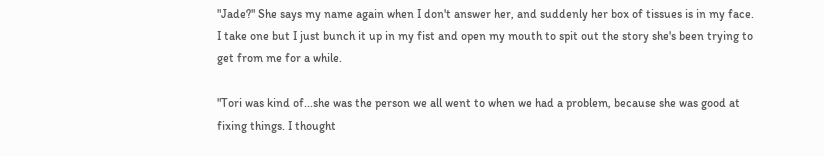"Jade?" She says my name again when I don't answer her, and suddenly her box of tissues is in my face. I take one but I just bunch it up in my fist and open my mouth to spit out the story she's been trying to get from me for a while.

"Tori was kind of...she was the person we all went to when we had a problem, because she was good at fixing things. I thought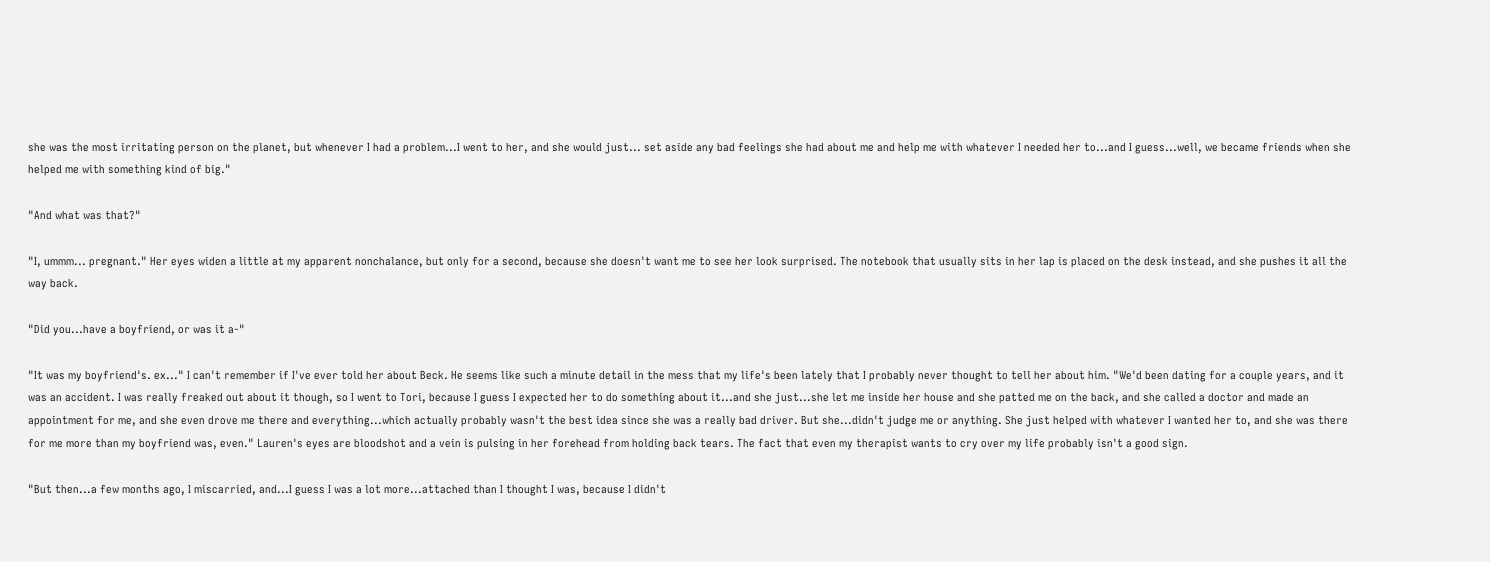she was the most irritating person on the planet, but whenever I had a problem...I went to her, and she would just... set aside any bad feelings she had about me and help me with whatever I needed her to...and I guess...well, we became friends when she helped me with something kind of big."

"And what was that?"

"I, ummm... pregnant." Her eyes widen a little at my apparent nonchalance, but only for a second, because she doesn't want me to see her look surprised. The notebook that usually sits in her lap is placed on the desk instead, and she pushes it all the way back.

"Did you...have a boyfriend, or was it a-"

"It was my boyfriend's. ex..." I can't remember if I've ever told her about Beck. He seems like such a minute detail in the mess that my life's been lately that I probably never thought to tell her about him. "We'd been dating for a couple years, and it was an accident. I was really freaked out about it though, so I went to Tori, because I guess I expected her to do something about it...and she just...she let me inside her house and she patted me on the back, and she called a doctor and made an appointment for me, and she even drove me there and everything...which actually probably wasn't the best idea since she was a really bad driver. But she...didn't judge me or anything. She just helped with whatever I wanted her to, and she was there for me more than my boyfriend was, even." Lauren's eyes are bloodshot and a vein is pulsing in her forehead from holding back tears. The fact that even my therapist wants to cry over my life probably isn't a good sign.

"But then...a few months ago, I miscarried, and...I guess I was a lot more...attached than I thought I was, because I didn't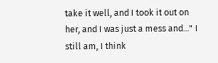take it well, and I took it out on her, and I was just a mess and..." I still am, I think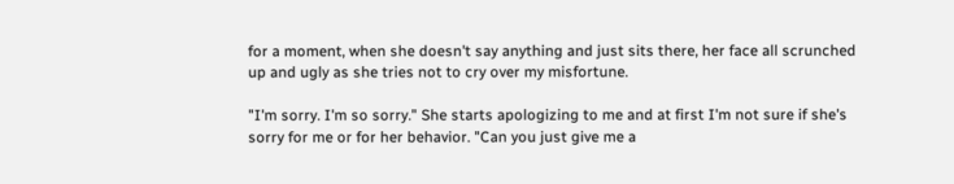for a moment, when she doesn't say anything and just sits there, her face all scrunched up and ugly as she tries not to cry over my misfortune.

"I'm sorry. I'm so sorry." She starts apologizing to me and at first I'm not sure if she's sorry for me or for her behavior. "Can you just give me a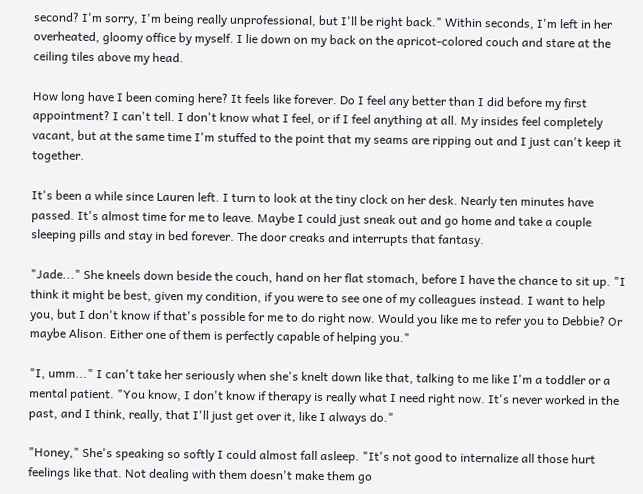second? I'm sorry, I'm being really unprofessional, but I'll be right back." Within seconds, I'm left in her overheated, gloomy office by myself. I lie down on my back on the apricot-colored couch and stare at the ceiling tiles above my head.

How long have I been coming here? It feels like forever. Do I feel any better than I did before my first appointment? I can't tell. I don't know what I feel, or if I feel anything at all. My insides feel completely vacant, but at the same time I'm stuffed to the point that my seams are ripping out and I just can't keep it together.

It's been a while since Lauren left. I turn to look at the tiny clock on her desk. Nearly ten minutes have passed. It's almost time for me to leave. Maybe I could just sneak out and go home and take a couple sleeping pills and stay in bed forever. The door creaks and interrupts that fantasy.

"Jade..." She kneels down beside the couch, hand on her flat stomach, before I have the chance to sit up. "I think it might be best, given my condition, if you were to see one of my colleagues instead. I want to help you, but I don't know if that's possible for me to do right now. Would you like me to refer you to Debbie? Or maybe Alison. Either one of them is perfectly capable of helping you."

"I, umm..." I can't take her seriously when she's knelt down like that, talking to me like I'm a toddler or a mental patient. "You know, I don't know if therapy is really what I need right now. It's never worked in the past, and I think, really, that I'll just get over it, like I always do."

"Honey," She's speaking so softly I could almost fall asleep. "It's not good to internalize all those hurt feelings like that. Not dealing with them doesn't make them go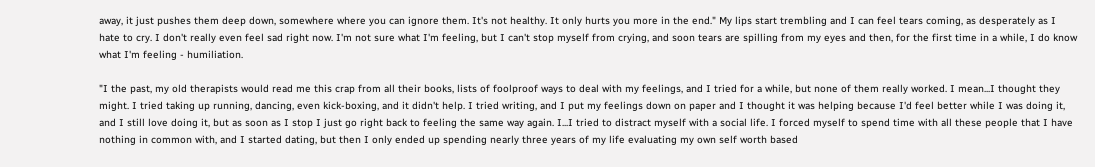away, it just pushes them deep down, somewhere where you can ignore them. It's not healthy. It only hurts you more in the end." My lips start trembling and I can feel tears coming, as desperately as I hate to cry. I don't really even feel sad right now. I'm not sure what I'm feeling, but I can't stop myself from crying, and soon tears are spilling from my eyes and then, for the first time in a while, I do know what I'm feeling - humiliation.

"I the past, my old therapists would read me this crap from all their books, lists of foolproof ways to deal with my feelings, and I tried for a while, but none of them really worked. I mean...I thought they might. I tried taking up running, dancing, even kick-boxing, and it didn't help. I tried writing, and I put my feelings down on paper and I thought it was helping because I'd feel better while I was doing it, and I still love doing it, but as soon as I stop I just go right back to feeling the same way again. I...I tried to distract myself with a social life. I forced myself to spend time with all these people that I have nothing in common with, and I started dating, but then I only ended up spending nearly three years of my life evaluating my own self worth based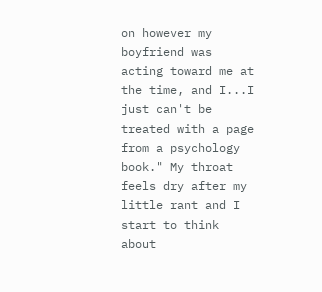on however my boyfriend was acting toward me at the time, and I...I just can't be treated with a page from a psychology book." My throat feels dry after my little rant and I start to think about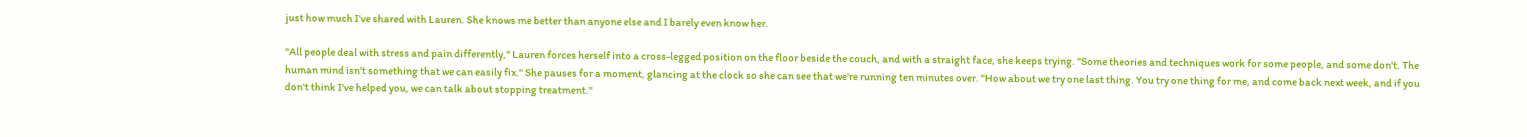just how much I've shared with Lauren. She knows me better than anyone else and I barely even know her.

"All people deal with stress and pain differently," Lauren forces herself into a cross-legged position on the floor beside the couch, and with a straight face, she keeps trying. "Some theories and techniques work for some people, and some don't. The human mind isn't something that we can easily fix." She pauses for a moment, glancing at the clock so she can see that we're running ten minutes over. "How about we try one last thing. You try one thing for me, and come back next week, and if you don't think I've helped you, we can talk about stopping treatment."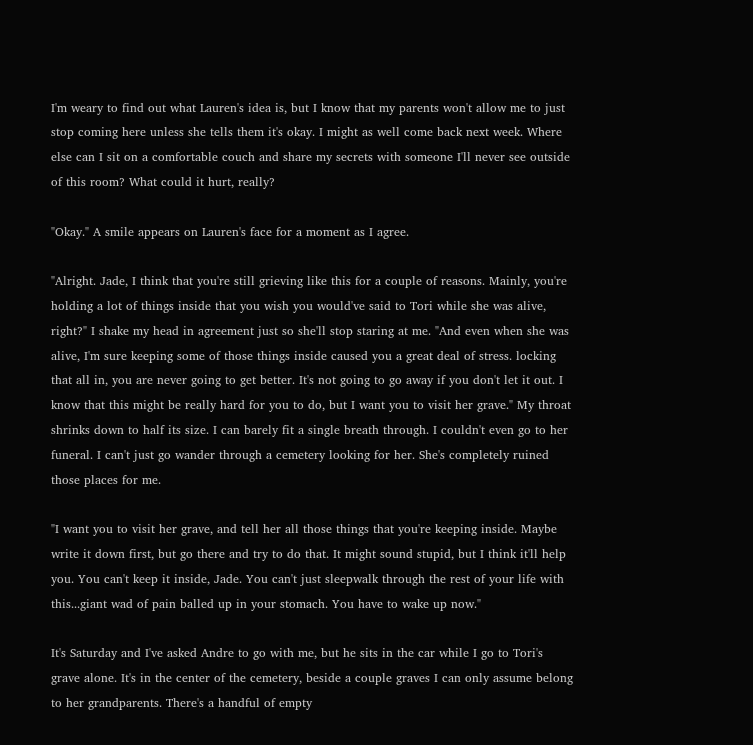I'm weary to find out what Lauren's idea is, but I know that my parents won't allow me to just stop coming here unless she tells them it's okay. I might as well come back next week. Where else can I sit on a comfortable couch and share my secrets with someone I'll never see outside of this room? What could it hurt, really?

"Okay." A smile appears on Lauren's face for a moment as I agree.

"Alright. Jade, I think that you're still grieving like this for a couple of reasons. Mainly, you're holding a lot of things inside that you wish you would've said to Tori while she was alive, right?" I shake my head in agreement just so she'll stop staring at me. "And even when she was alive, I'm sure keeping some of those things inside caused you a great deal of stress. locking that all in, you are never going to get better. It's not going to go away if you don't let it out. I know that this might be really hard for you to do, but I want you to visit her grave." My throat shrinks down to half its size. I can barely fit a single breath through. I couldn't even go to her funeral. I can't just go wander through a cemetery looking for her. She's completely ruined those places for me.

"I want you to visit her grave, and tell her all those things that you're keeping inside. Maybe write it down first, but go there and try to do that. It might sound stupid, but I think it'll help you. You can't keep it inside, Jade. You can't just sleepwalk through the rest of your life with this...giant wad of pain balled up in your stomach. You have to wake up now."

It's Saturday and I've asked Andre to go with me, but he sits in the car while I go to Tori's grave alone. It's in the center of the cemetery, beside a couple graves I can only assume belong to her grandparents. There's a handful of empty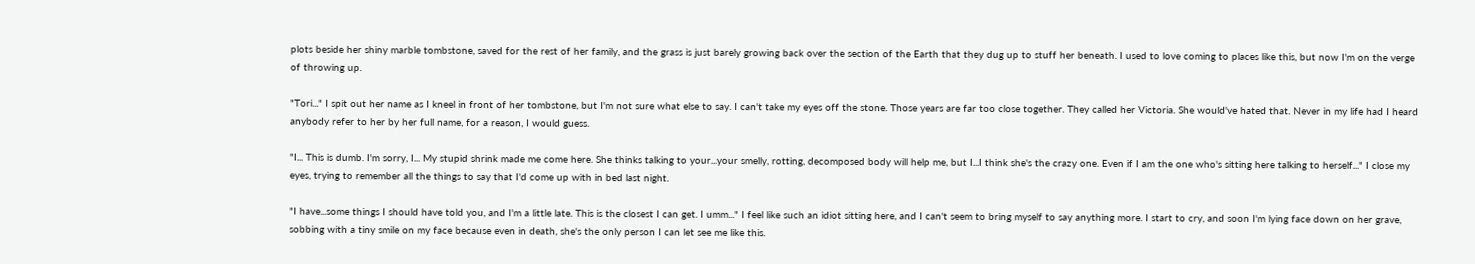plots beside her shiny marble tombstone, saved for the rest of her family, and the grass is just barely growing back over the section of the Earth that they dug up to stuff her beneath. I used to love coming to places like this, but now I'm on the verge of throwing up.

"Tori..." I spit out her name as I kneel in front of her tombstone, but I'm not sure what else to say. I can't take my eyes off the stone. Those years are far too close together. They called her Victoria. She would've hated that. Never in my life had I heard anybody refer to her by her full name, for a reason, I would guess.

"I... This is dumb. I'm sorry, I... My stupid shrink made me come here. She thinks talking to your...your smelly, rotting, decomposed body will help me, but I...I think she's the crazy one. Even if I am the one who's sitting here talking to herself..." I close my eyes, trying to remember all the things to say that I'd come up with in bed last night.

"I have...some things I should have told you, and I'm a little late. This is the closest I can get. I umm..." I feel like such an idiot sitting here, and I can't seem to bring myself to say anything more. I start to cry, and soon I'm lying face down on her grave, sobbing with a tiny smile on my face because even in death, she's the only person I can let see me like this.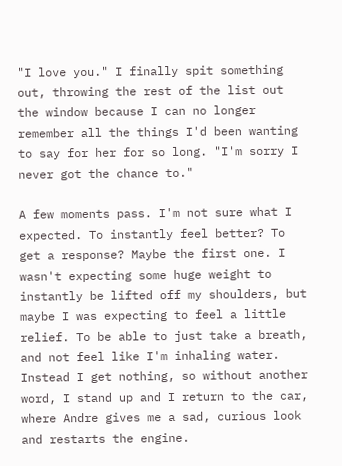"I love you." I finally spit something out, throwing the rest of the list out the window because I can no longer remember all the things I'd been wanting to say for her for so long. "I'm sorry I never got the chance to."

A few moments pass. I'm not sure what I expected. To instantly feel better? To get a response? Maybe the first one. I wasn't expecting some huge weight to instantly be lifted off my shoulders, but maybe I was expecting to feel a little relief. To be able to just take a breath, and not feel like I'm inhaling water. Instead I get nothing, so without another word, I stand up and I return to the car, where Andre gives me a sad, curious look and restarts the engine.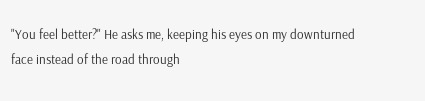"You feel better?" He asks me, keeping his eyes on my downturned face instead of the road through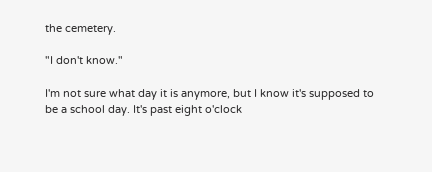the cemetery.

"I don't know."

I'm not sure what day it is anymore, but I know it's supposed to be a school day. It's past eight o'clock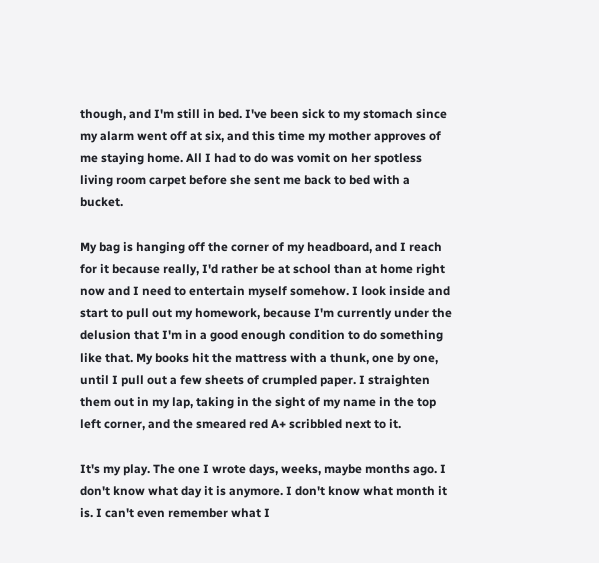though, and I'm still in bed. I've been sick to my stomach since my alarm went off at six, and this time my mother approves of me staying home. All I had to do was vomit on her spotless living room carpet before she sent me back to bed with a bucket.

My bag is hanging off the corner of my headboard, and I reach for it because really, I'd rather be at school than at home right now and I need to entertain myself somehow. I look inside and start to pull out my homework, because I'm currently under the delusion that I'm in a good enough condition to do something like that. My books hit the mattress with a thunk, one by one, until I pull out a few sheets of crumpled paper. I straighten them out in my lap, taking in the sight of my name in the top left corner, and the smeared red A+ scribbled next to it.

It's my play. The one I wrote days, weeks, maybe months ago. I don't know what day it is anymore. I don't know what month it is. I can't even remember what I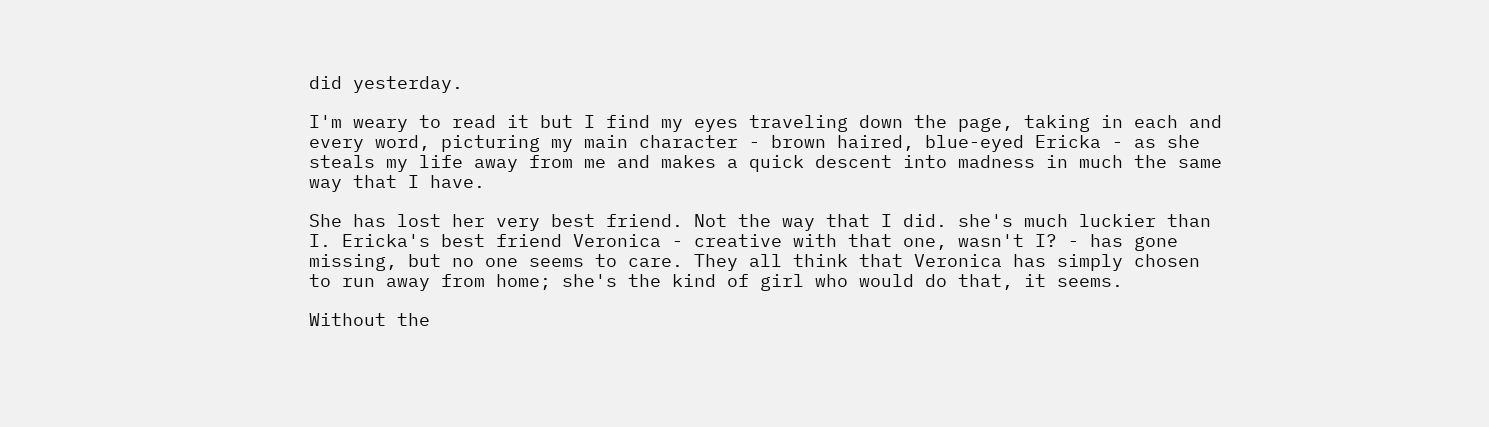did yesterday.

I'm weary to read it but I find my eyes traveling down the page, taking in each and every word, picturing my main character - brown haired, blue-eyed Ericka - as she steals my life away from me and makes a quick descent into madness in much the same way that I have.

She has lost her very best friend. Not the way that I did. she's much luckier than I. Ericka's best friend Veronica - creative with that one, wasn't I? - has gone missing, but no one seems to care. They all think that Veronica has simply chosen to run away from home; she's the kind of girl who would do that, it seems.

Without the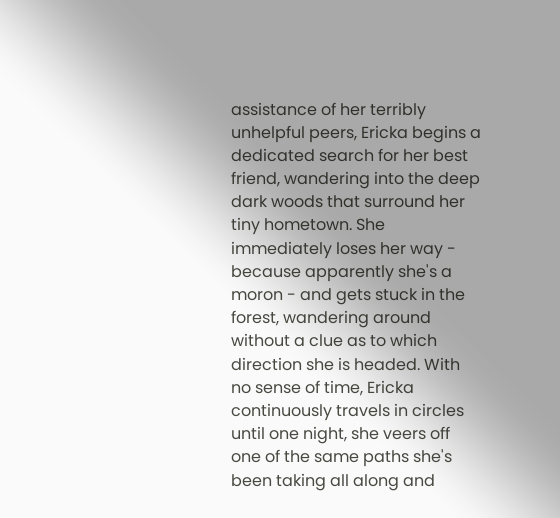assistance of her terribly unhelpful peers, Ericka begins a dedicated search for her best friend, wandering into the deep dark woods that surround her tiny hometown. She immediately loses her way - because apparently she's a moron - and gets stuck in the forest, wandering around without a clue as to which direction she is headed. With no sense of time, Ericka continuously travels in circles until one night, she veers off one of the same paths she's been taking all along and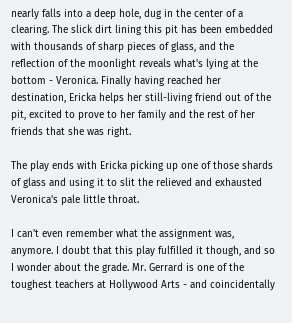nearly falls into a deep hole, dug in the center of a clearing. The slick dirt lining this pit has been embedded with thousands of sharp pieces of glass, and the reflection of the moonlight reveals what's lying at the bottom - Veronica. Finally having reached her destination, Ericka helps her still-living friend out of the pit, excited to prove to her family and the rest of her friends that she was right.

The play ends with Ericka picking up one of those shards of glass and using it to slit the relieved and exhausted Veronica's pale little throat.

I can't even remember what the assignment was, anymore. I doubt that this play fulfilled it though, and so I wonder about the grade. Mr. Gerrard is one of the toughest teachers at Hollywood Arts - and coincidentally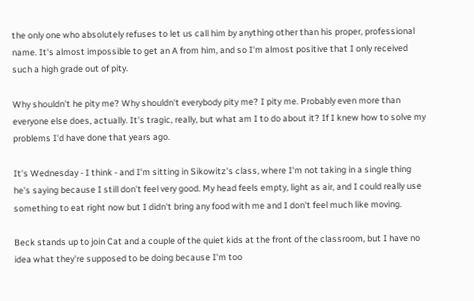the only one who absolutely refuses to let us call him by anything other than his proper, professional name. It's almost impossible to get an A from him, and so I'm almost positive that I only received such a high grade out of pity.

Why shouldn't he pity me? Why shouldn't everybody pity me? I pity me. Probably even more than everyone else does, actually. It's tragic, really, but what am I to do about it? If I knew how to solve my problems I'd have done that years ago.

It's Wednesday - I think - and I'm sitting in Sikowitz's class, where I'm not taking in a single thing he's saying because I still don't feel very good. My head feels empty, light as air, and I could really use something to eat right now but I didn't bring any food with me and I don't feel much like moving.

Beck stands up to join Cat and a couple of the quiet kids at the front of the classroom, but I have no idea what they're supposed to be doing because I'm too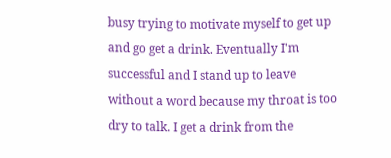busy trying to motivate myself to get up and go get a drink. Eventually I'm successful and I stand up to leave without a word because my throat is too dry to talk. I get a drink from the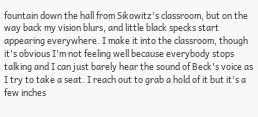fountain down the hall from Sikowitz's classroom, but on the way back my vision blurs, and little black specks start appearing everywhere. I make it into the classroom, though it's obvious I'm not feeling well because everybody stops talking and I can just barely hear the sound of Beck's voice as I try to take a seat. I reach out to grab a hold of it but it's a few inches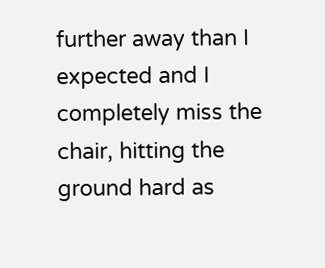further away than I expected and I completely miss the chair, hitting the ground hard as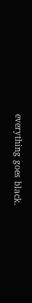everything goes black.